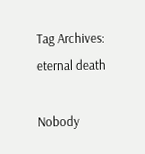Tag Archives: eternal death

Nobody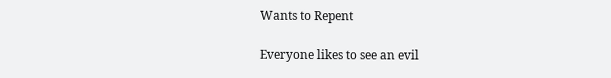Wants to Repent

Everyone likes to see an evil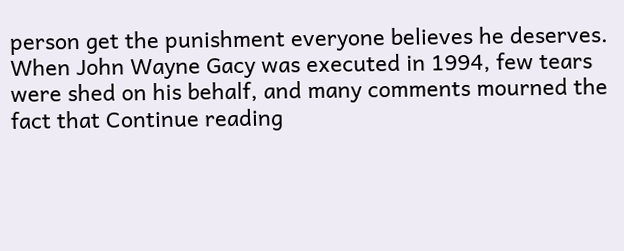person get the punishment everyone believes he deserves. When John Wayne Gacy was executed in 1994, few tears were shed on his behalf, and many comments mourned the fact that Continue reading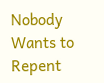Nobody Wants to Repent